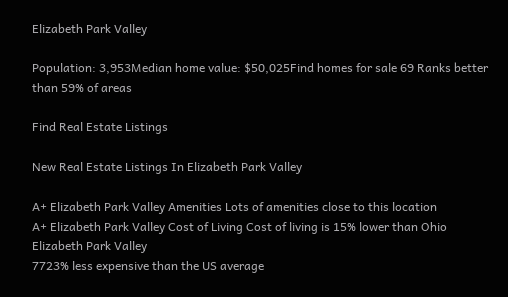Elizabeth Park Valley

Population: 3,953Median home value: $50,025Find homes for sale 69 Ranks better than 59% of areas

Find Real Estate Listings

New Real Estate Listings In Elizabeth Park Valley

A+ Elizabeth Park Valley Amenities Lots of amenities close to this location
A+ Elizabeth Park Valley Cost of Living Cost of living is 15% lower than Ohio
Elizabeth Park Valley
7723% less expensive than the US average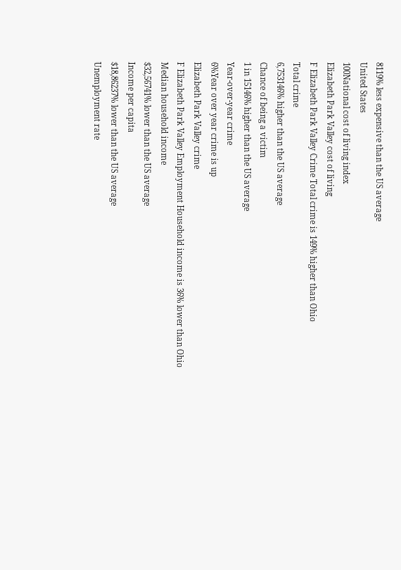8119% less expensive than the US average
United States
100National cost of living index
Elizabeth Park Valley cost of living
F Elizabeth Park Valley Crime Total crime is 149% higher than Ohio
Total crime
6,753146% higher than the US average
Chance of being a victim
1 in 15146% higher than the US average
Year-over-year crime
6%Year over year crime is up
Elizabeth Park Valley crime
F Elizabeth Park Valley Employment Household income is 36% lower than Ohio
Median household income
$32,56741% lower than the US average
Income per capita
$18,86237% lower than the US average
Unemployment rate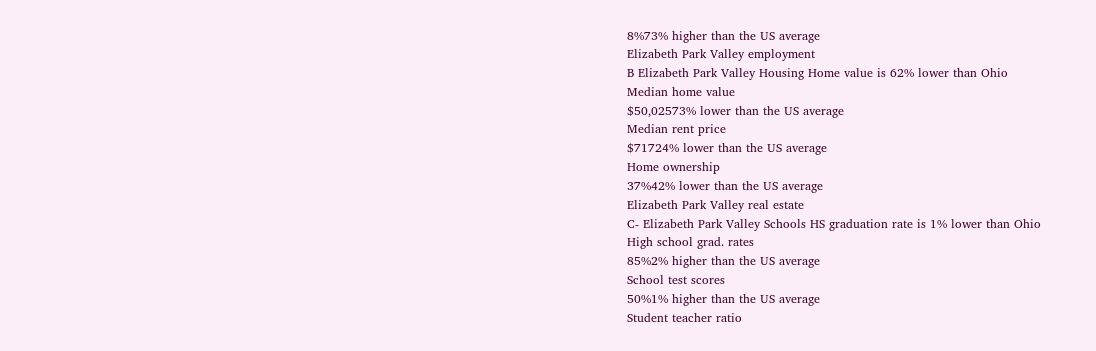8%73% higher than the US average
Elizabeth Park Valley employment
B Elizabeth Park Valley Housing Home value is 62% lower than Ohio
Median home value
$50,02573% lower than the US average
Median rent price
$71724% lower than the US average
Home ownership
37%42% lower than the US average
Elizabeth Park Valley real estate
C- Elizabeth Park Valley Schools HS graduation rate is 1% lower than Ohio
High school grad. rates
85%2% higher than the US average
School test scores
50%1% higher than the US average
Student teacher ratio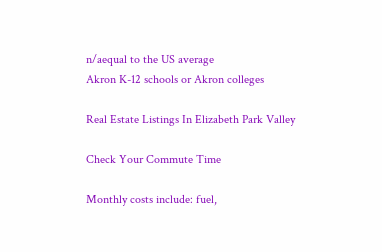n/aequal to the US average
Akron K-12 schools or Akron colleges

Real Estate Listings In Elizabeth Park Valley

Check Your Commute Time

Monthly costs include: fuel,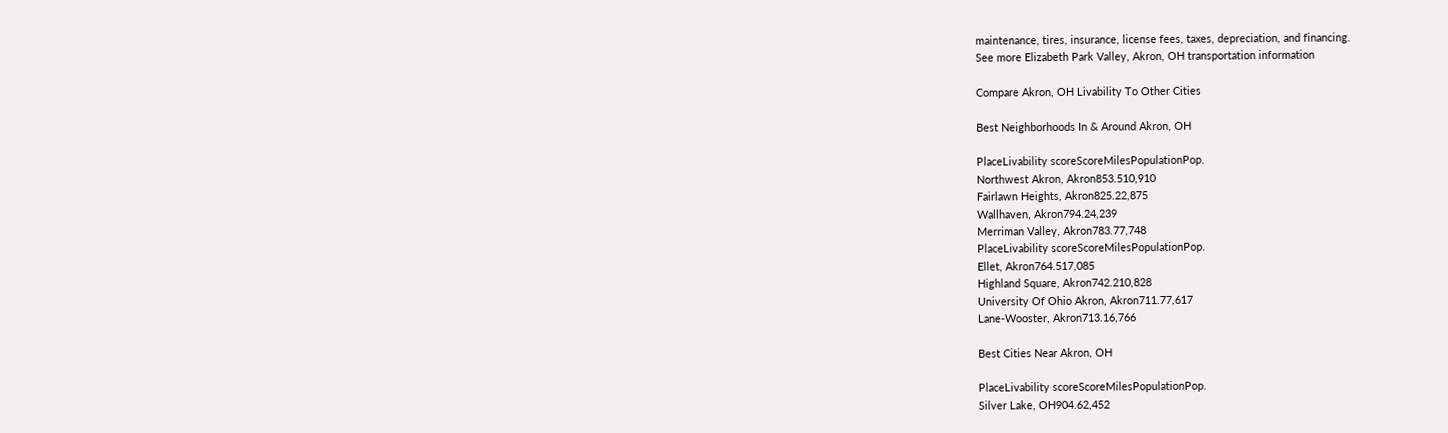maintenance, tires, insurance, license fees, taxes, depreciation, and financing.
See more Elizabeth Park Valley, Akron, OH transportation information

Compare Akron, OH Livability To Other Cities

Best Neighborhoods In & Around Akron, OH

PlaceLivability scoreScoreMilesPopulationPop.
Northwest Akron, Akron853.510,910
Fairlawn Heights, Akron825.22,875
Wallhaven, Akron794.24,239
Merriman Valley, Akron783.77,748
PlaceLivability scoreScoreMilesPopulationPop.
Ellet, Akron764.517,085
Highland Square, Akron742.210,828
University Of Ohio Akron, Akron711.77,617
Lane-Wooster, Akron713.16,766

Best Cities Near Akron, OH

PlaceLivability scoreScoreMilesPopulationPop.
Silver Lake, OH904.62,452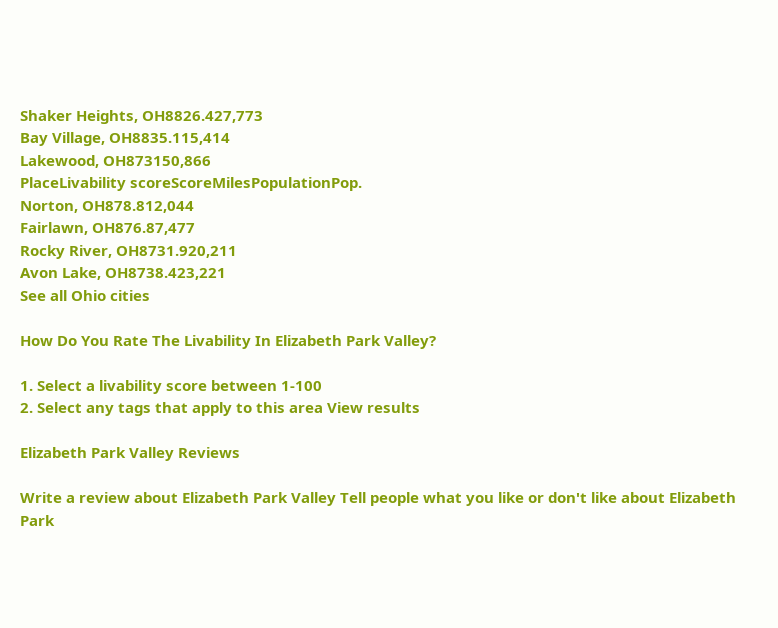Shaker Heights, OH8826.427,773
Bay Village, OH8835.115,414
Lakewood, OH873150,866
PlaceLivability scoreScoreMilesPopulationPop.
Norton, OH878.812,044
Fairlawn, OH876.87,477
Rocky River, OH8731.920,211
Avon Lake, OH8738.423,221
See all Ohio cities

How Do You Rate The Livability In Elizabeth Park Valley?

1. Select a livability score between 1-100
2. Select any tags that apply to this area View results

Elizabeth Park Valley Reviews

Write a review about Elizabeth Park Valley Tell people what you like or don't like about Elizabeth Park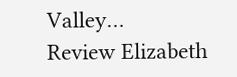Valley…
Review Elizabeth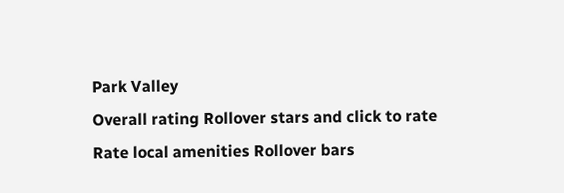Park Valley
Overall rating Rollover stars and click to rate
Rate local amenities Rollover bars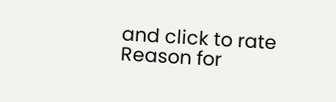and click to rate
Reason for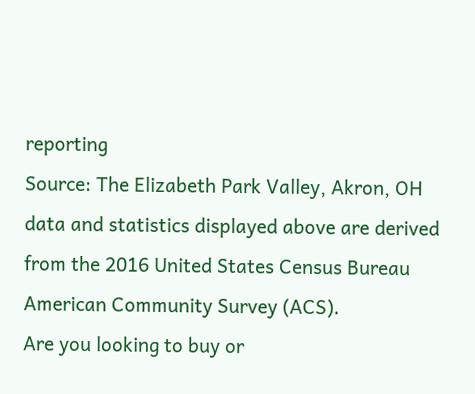reporting
Source: The Elizabeth Park Valley, Akron, OH data and statistics displayed above are derived from the 2016 United States Census Bureau American Community Survey (ACS).
Are you looking to buy or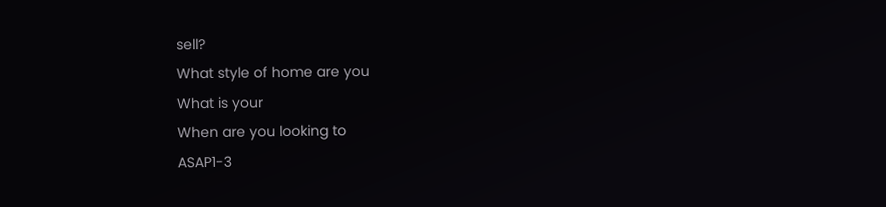sell?
What style of home are you
What is your
When are you looking to
ASAP1-3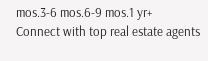mos.3-6 mos.6-9 mos.1 yr+
Connect with top real estate agents